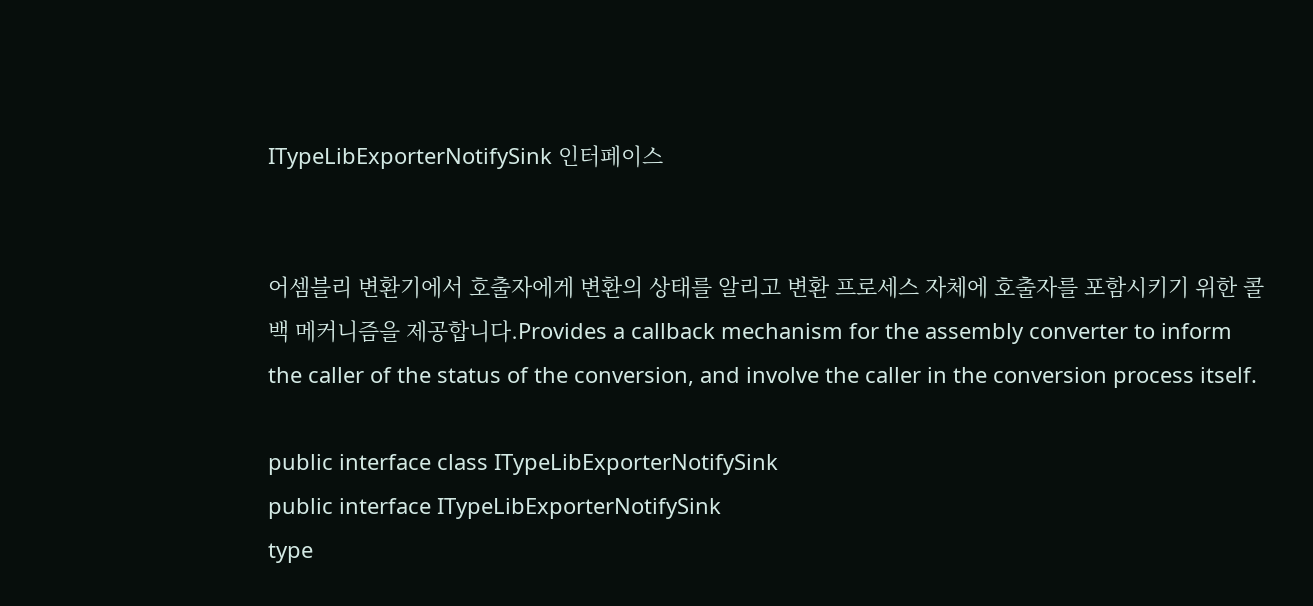ITypeLibExporterNotifySink 인터페이스


어셈블리 변환기에서 호출자에게 변환의 상태를 알리고 변환 프로세스 자체에 호출자를 포함시키기 위한 콜백 메커니즘을 제공합니다.Provides a callback mechanism for the assembly converter to inform the caller of the status of the conversion, and involve the caller in the conversion process itself.

public interface class ITypeLibExporterNotifySink
public interface ITypeLibExporterNotifySink
type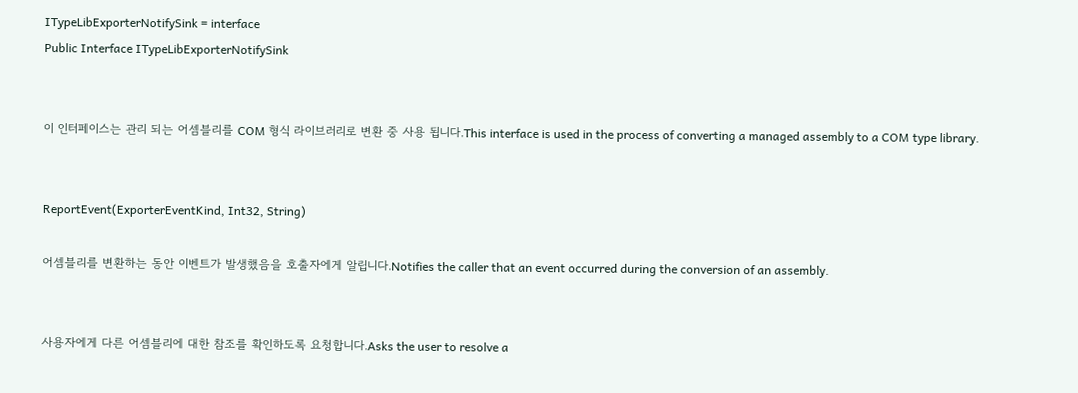ITypeLibExporterNotifySink = interface
Public Interface ITypeLibExporterNotifySink


이 인터페이스는 관리 되는 어셈블리를 COM 형식 라이브러리로 변환 중 사용 됩니다.This interface is used in the process of converting a managed assembly to a COM type library.


ReportEvent(ExporterEventKind, Int32, String)

어셈블리를 변환하는 동안 이벤트가 발생했음을 호출자에게 알립니다.Notifies the caller that an event occurred during the conversion of an assembly.


사용자에게 다른 어셈블리에 대한 참조를 확인하도록 요청합니다.Asks the user to resolve a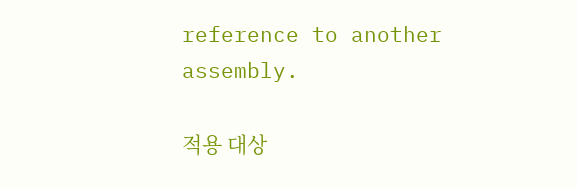reference to another assembly.

적용 대상